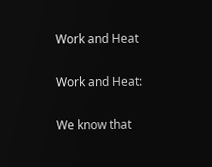Work and Heat

Work and Heat:

We know that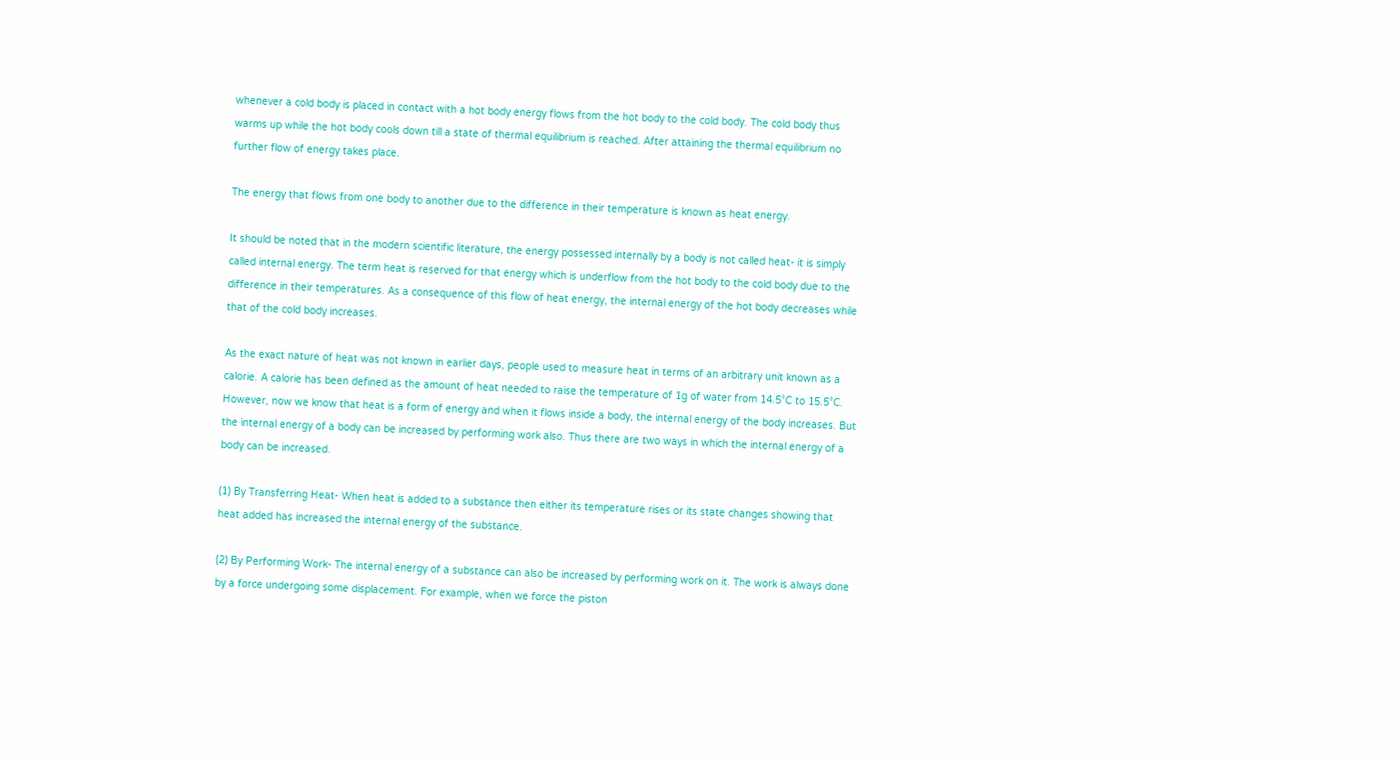whenever a cold body is placed in contact with a hot body energy flows from the hot body to the cold body. The cold body thus warms up while the hot body cools down till a state of thermal equilibrium is reached. After attaining the thermal equilibrium no further flow of energy takes place.

The energy that flows from one body to another due to the difference in their temperature is known as heat energy.

It should be noted that in the modern scientific literature, the energy possessed internally by a body is not called heat- it is simply called internal energy. The term heat is reserved for that energy which is underflow from the hot body to the cold body due to the difference in their temperatures. As a consequence of this flow of heat energy, the internal energy of the hot body decreases while that of the cold body increases.

As the exact nature of heat was not known in earlier days, people used to measure heat in terms of an arbitrary unit known as a calorie. A calorie has been defined as the amount of heat needed to raise the temperature of 1g of water from 14.5°C to 15.5°C. However, now we know that heat is a form of energy and when it flows inside a body, the internal energy of the body increases. But the internal energy of a body can be increased by performing work also. Thus there are two ways in which the internal energy of a body can be increased.

(1) By Transferring Heat- When heat is added to a substance then either its temperature rises or its state changes showing that heat added has increased the internal energy of the substance.

(2) By Performing Work- The internal energy of a substance can also be increased by performing work on it. The work is always done by a force undergoing some displacement. For example, when we force the piston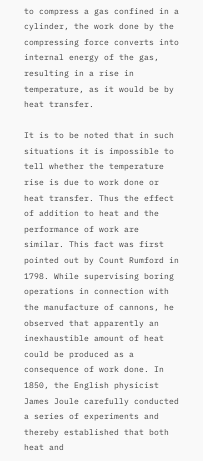to compress a gas confined in a cylinder, the work done by the compressing force converts into internal energy of the gas, resulting in a rise in temperature, as it would be by heat transfer.

It is to be noted that in such situations it is impossible to tell whether the temperature rise is due to work done or heat transfer. Thus the effect of addition to heat and the performance of work are similar. This fact was first pointed out by Count Rumford in 1798. While supervising boring operations in connection with the manufacture of cannons, he observed that apparently an inexhaustible amount of heat could be produced as a consequence of work done. In 1850, the English physicist James Joule carefully conducted a series of experiments and thereby established that both heat and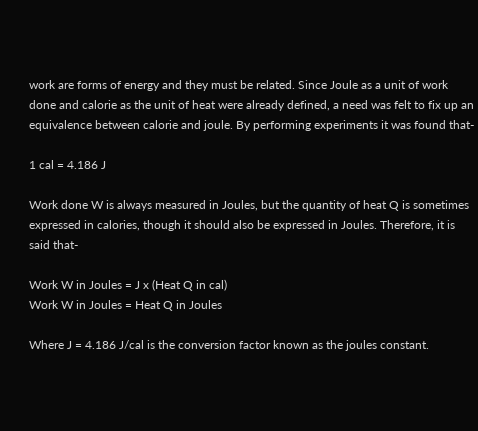work are forms of energy and they must be related. Since Joule as a unit of work done and calorie as the unit of heat were already defined, a need was felt to fix up an equivalence between calorie and joule. By performing experiments it was found that-

1 cal = 4.186 J

Work done W is always measured in Joules, but the quantity of heat Q is sometimes expressed in calories, though it should also be expressed in Joules. Therefore, it is said that-

Work W in Joules = J x (Heat Q in cal)
Work W in Joules = Heat Q in Joules

Where J = 4.186 J/cal is the conversion factor known as the joules constant.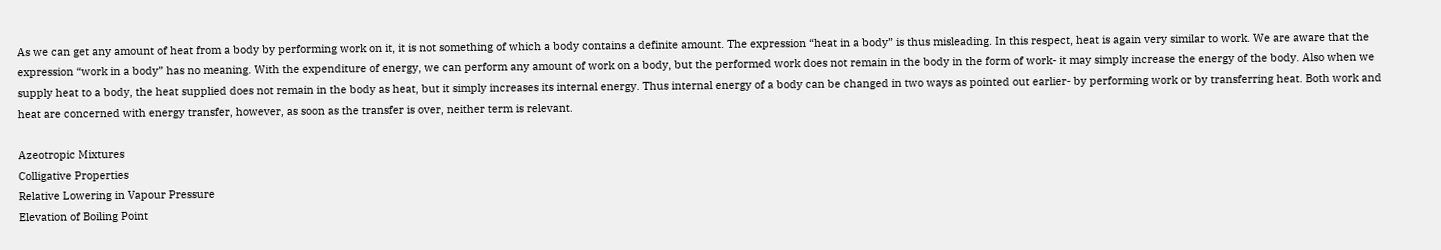As we can get any amount of heat from a body by performing work on it, it is not something of which a body contains a definite amount. The expression “heat in a body” is thus misleading. In this respect, heat is again very similar to work. We are aware that the expression “work in a body” has no meaning. With the expenditure of energy, we can perform any amount of work on a body, but the performed work does not remain in the body in the form of work- it may simply increase the energy of the body. Also when we supply heat to a body, the heat supplied does not remain in the body as heat, but it simply increases its internal energy. Thus internal energy of a body can be changed in two ways as pointed out earlier- by performing work or by transferring heat. Both work and heat are concerned with energy transfer, however, as soon as the transfer is over, neither term is relevant.

Azeotropic Mixtures
Colligative Properties
Relative Lowering in Vapour Pressure
Elevation of Boiling Point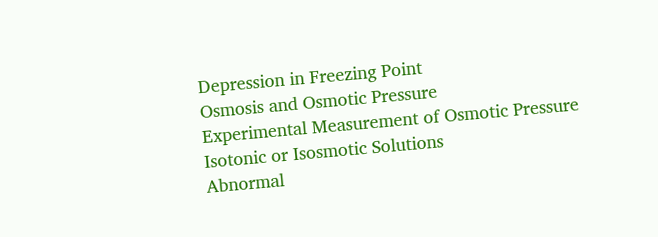Depression in Freezing Point
Osmosis and Osmotic Pressure
Experimental Measurement of Osmotic Pressure
Isotonic or Isosmotic Solutions
Abnormal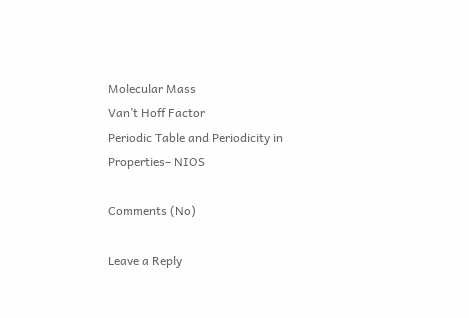Molecular Mass
Van’t Hoff Factor
Periodic Table and Periodicity in Properties– NIOS

Comments (No)

Leave a Reply